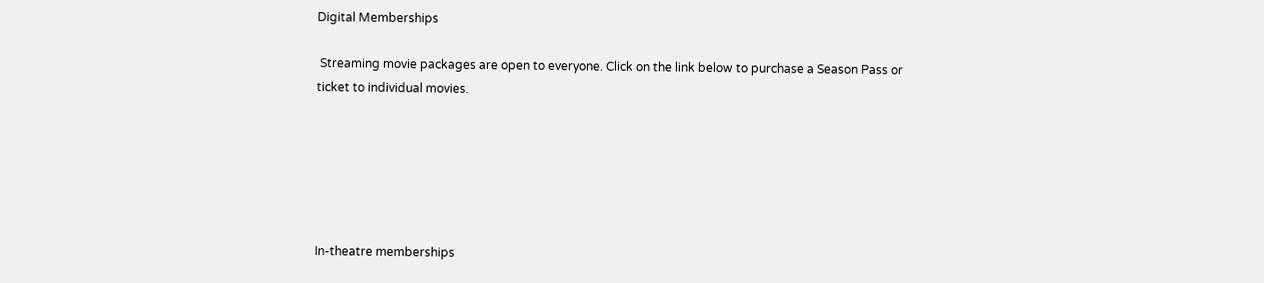Digital Memberships

 Streaming movie packages are open to everyone. Click on the link below to purchase a Season Pass or ticket to individual movies.






In-theatre memberships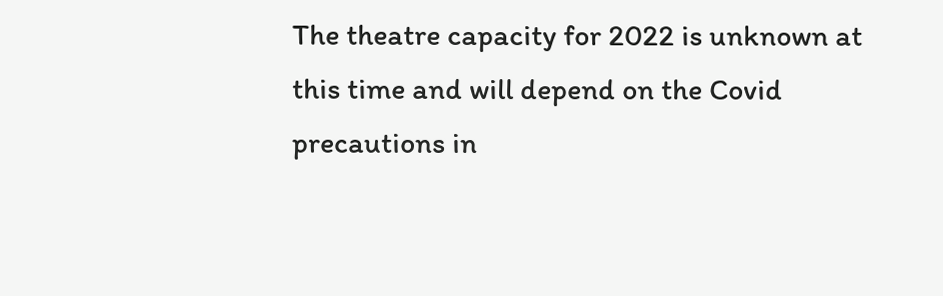The theatre capacity for 2022 is unknown at this time and will depend on the Covid precautions in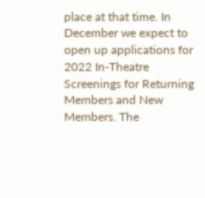place at that time. In December we expect to open up applications for 2022 In-Theatre Screenings for Returning Members and New Members. The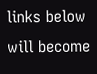links below will become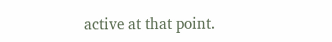active at that point.